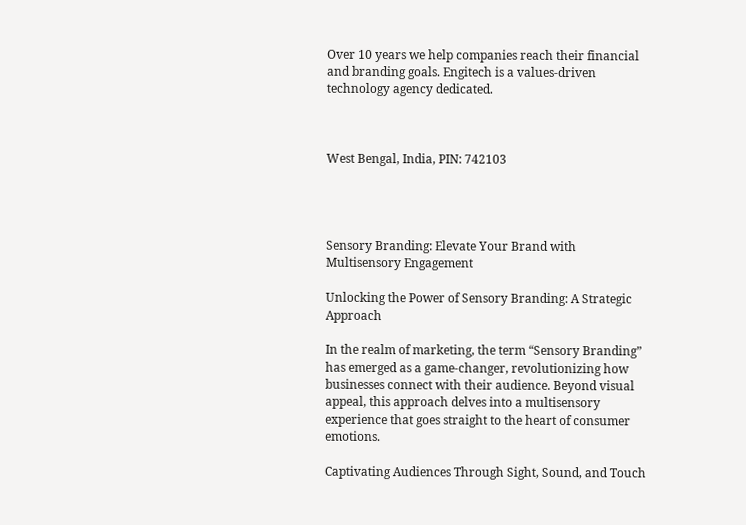Over 10 years we help companies reach their financial and branding goals. Engitech is a values-driven technology agency dedicated.



West Bengal, India, PIN: 742103




Sensory Branding: Elevate Your Brand with Multisensory Engagement

Unlocking the Power of Sensory Branding: A Strategic Approach

In the realm of marketing, the term “Sensory Branding” has emerged as a game-changer, revolutionizing how businesses connect with their audience. Beyond visual appeal, this approach delves into a multisensory experience that goes straight to the heart of consumer emotions.

Captivating Audiences Through Sight, Sound, and Touch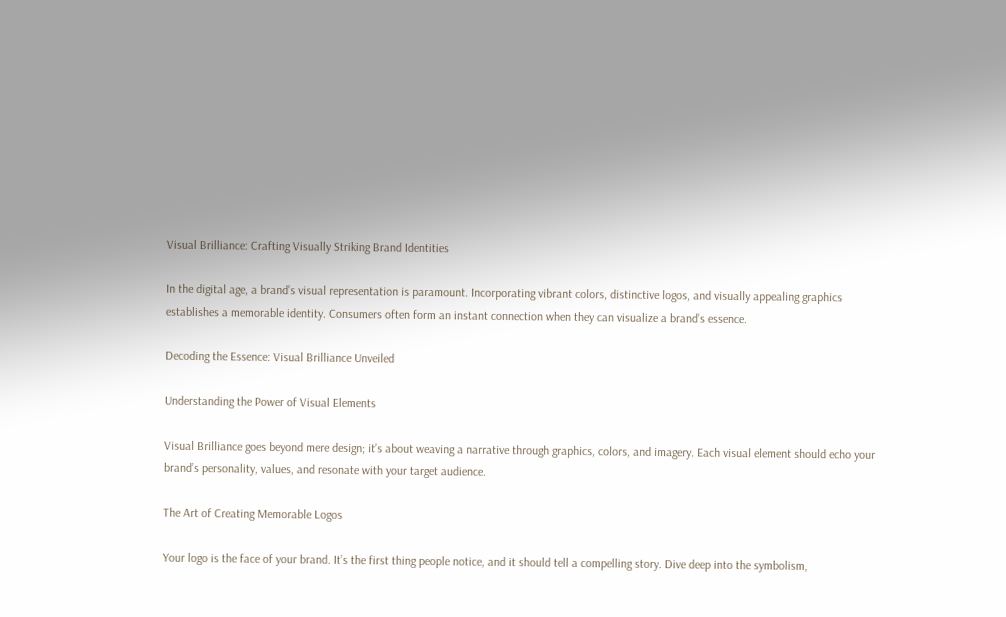Visual Brilliance: Crafting Visually Striking Brand Identities

In the digital age, a brand’s visual representation is paramount. Incorporating vibrant colors, distinctive logos, and visually appealing graphics establishes a memorable identity. Consumers often form an instant connection when they can visualize a brand’s essence.

Decoding the Essence: Visual Brilliance Unveiled

Understanding the Power of Visual Elements

Visual Brilliance goes beyond mere design; it’s about weaving a narrative through graphics, colors, and imagery. Each visual element should echo your brand’s personality, values, and resonate with your target audience.

The Art of Creating Memorable Logos

Your logo is the face of your brand. It’s the first thing people notice, and it should tell a compelling story. Dive deep into the symbolism,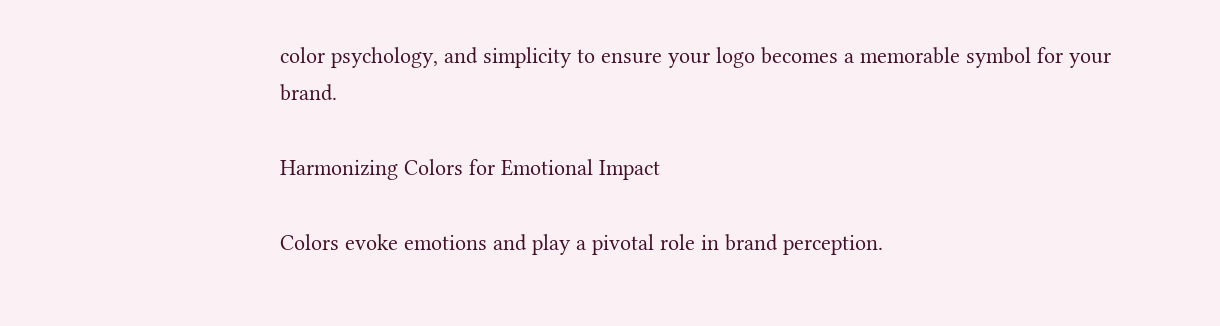color psychology, and simplicity to ensure your logo becomes a memorable symbol for your brand.

Harmonizing Colors for Emotional Impact

Colors evoke emotions and play a pivotal role in brand perception.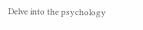Delve into the psychology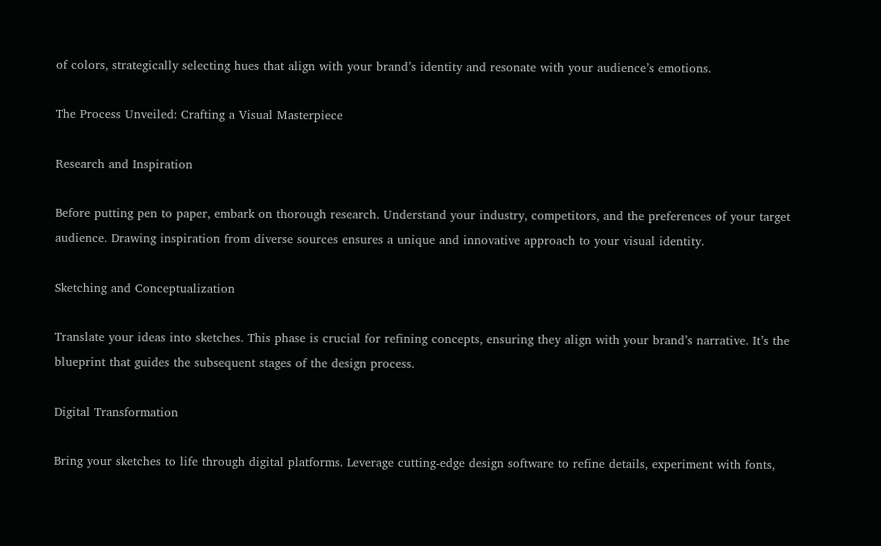of colors, strategically selecting hues that align with your brand’s identity and resonate with your audience’s emotions.

The Process Unveiled: Crafting a Visual Masterpiece

Research and Inspiration

Before putting pen to paper, embark on thorough research. Understand your industry, competitors, and the preferences of your target audience. Drawing inspiration from diverse sources ensures a unique and innovative approach to your visual identity.

Sketching and Conceptualization

Translate your ideas into sketches. This phase is crucial for refining concepts, ensuring they align with your brand’s narrative. It’s the blueprint that guides the subsequent stages of the design process.

Digital Transformation

Bring your sketches to life through digital platforms. Leverage cutting-edge design software to refine details, experiment with fonts,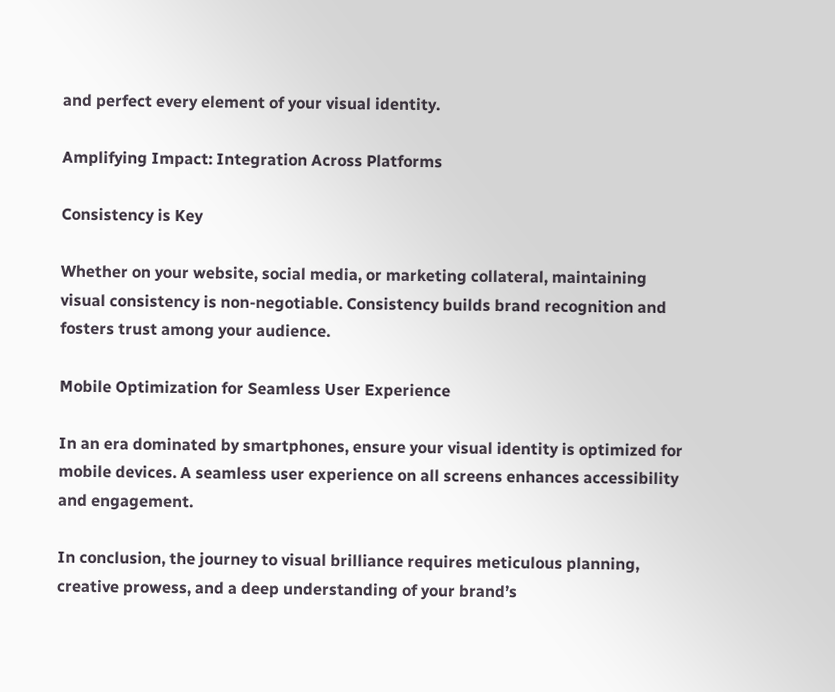and perfect every element of your visual identity.

Amplifying Impact: Integration Across Platforms

Consistency is Key

Whether on your website, social media, or marketing collateral, maintaining visual consistency is non-negotiable. Consistency builds brand recognition and fosters trust among your audience.

Mobile Optimization for Seamless User Experience

In an era dominated by smartphones, ensure your visual identity is optimized for mobile devices. A seamless user experience on all screens enhances accessibility and engagement.

In conclusion, the journey to visual brilliance requires meticulous planning, creative prowess, and a deep understanding of your brand’s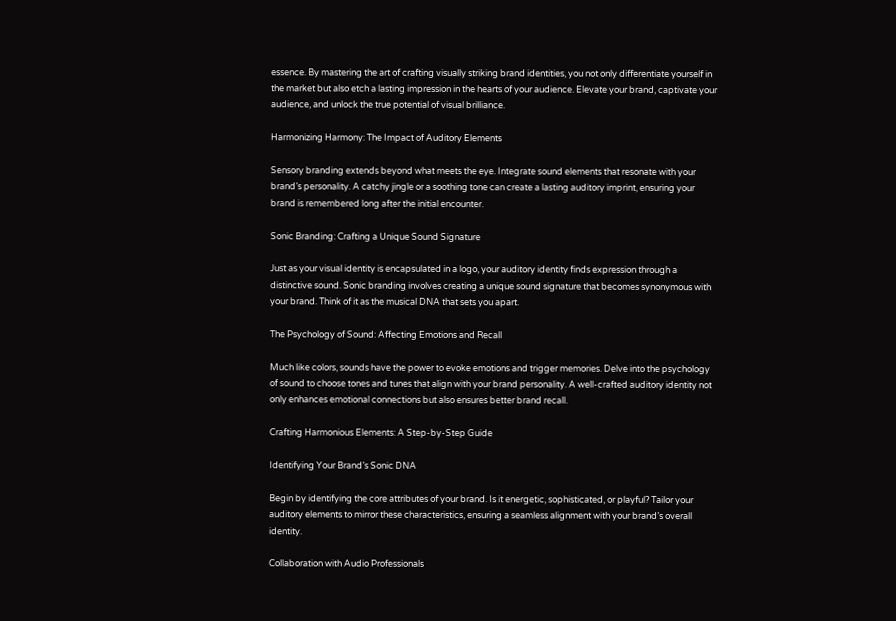essence. By mastering the art of crafting visually striking brand identities, you not only differentiate yourself in the market but also etch a lasting impression in the hearts of your audience. Elevate your brand, captivate your audience, and unlock the true potential of visual brilliance.

Harmonizing Harmony: The Impact of Auditory Elements

Sensory branding extends beyond what meets the eye. Integrate sound elements that resonate with your brand’s personality. A catchy jingle or a soothing tone can create a lasting auditory imprint, ensuring your brand is remembered long after the initial encounter.

Sonic Branding: Crafting a Unique Sound Signature

Just as your visual identity is encapsulated in a logo, your auditory identity finds expression through a distinctive sound. Sonic branding involves creating a unique sound signature that becomes synonymous with your brand. Think of it as the musical DNA that sets you apart.

The Psychology of Sound: Affecting Emotions and Recall

Much like colors, sounds have the power to evoke emotions and trigger memories. Delve into the psychology of sound to choose tones and tunes that align with your brand personality. A well-crafted auditory identity not only enhances emotional connections but also ensures better brand recall.

Crafting Harmonious Elements: A Step-by-Step Guide

Identifying Your Brand’s Sonic DNA

Begin by identifying the core attributes of your brand. Is it energetic, sophisticated, or playful? Tailor your auditory elements to mirror these characteristics, ensuring a seamless alignment with your brand’s overall identity.

Collaboration with Audio Professionals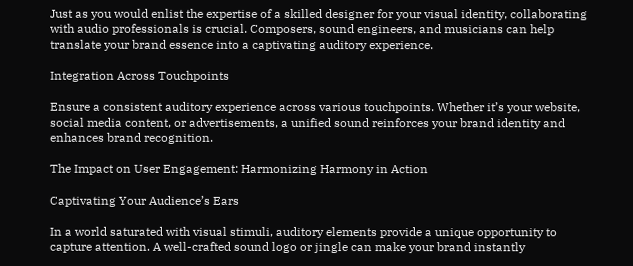Just as you would enlist the expertise of a skilled designer for your visual identity, collaborating with audio professionals is crucial. Composers, sound engineers, and musicians can help translate your brand essence into a captivating auditory experience.

Integration Across Touchpoints

Ensure a consistent auditory experience across various touchpoints. Whether it’s your website, social media content, or advertisements, a unified sound reinforces your brand identity and enhances brand recognition.

The Impact on User Engagement: Harmonizing Harmony in Action

Captivating Your Audience’s Ears

In a world saturated with visual stimuli, auditory elements provide a unique opportunity to capture attention. A well-crafted sound logo or jingle can make your brand instantly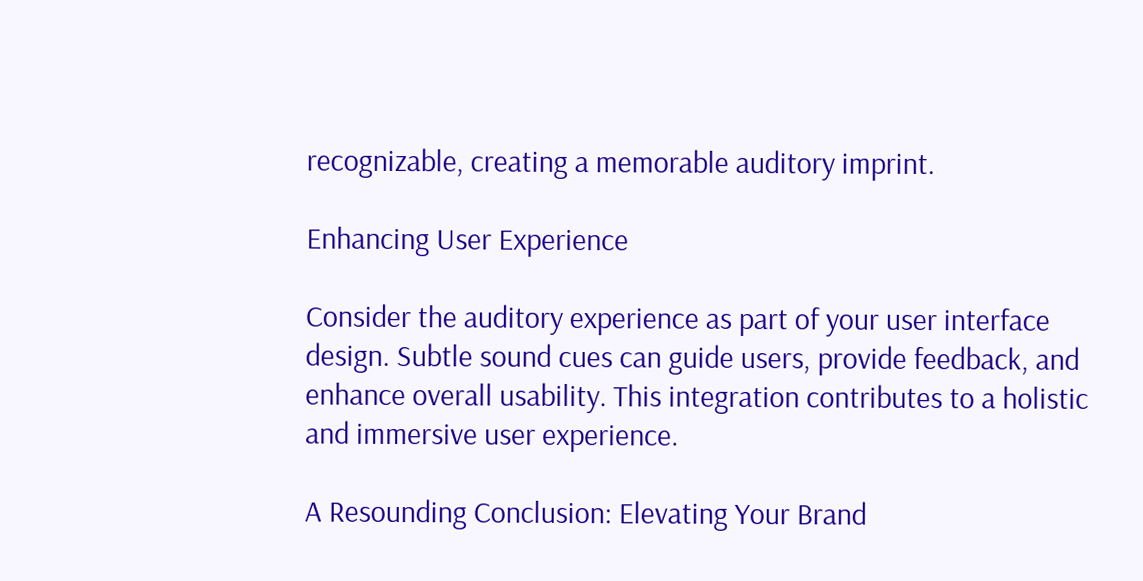recognizable, creating a memorable auditory imprint.

Enhancing User Experience

Consider the auditory experience as part of your user interface design. Subtle sound cues can guide users, provide feedback, and enhance overall usability. This integration contributes to a holistic and immersive user experience.

A Resounding Conclusion: Elevating Your Brand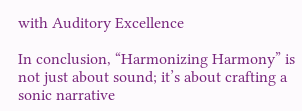with Auditory Excellence

In conclusion, “Harmonizing Harmony” is not just about sound; it’s about crafting a sonic narrative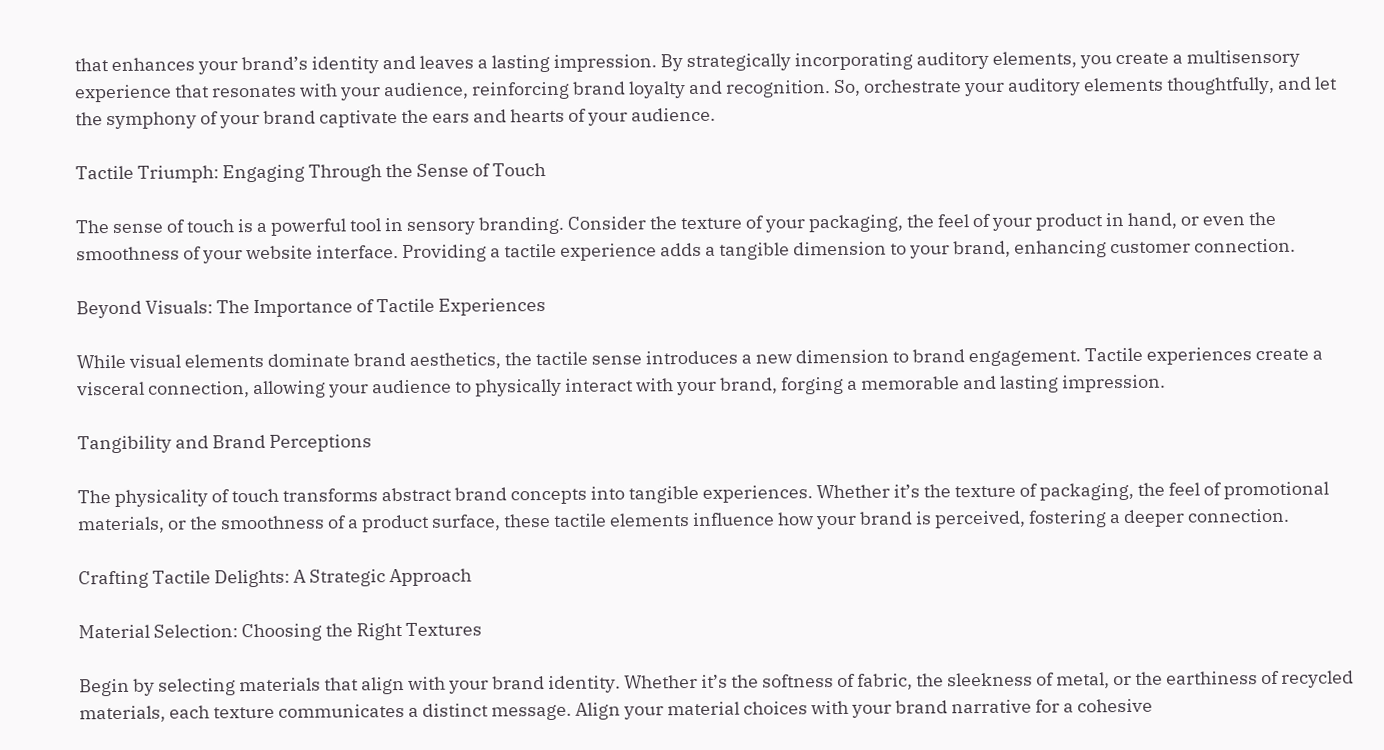that enhances your brand’s identity and leaves a lasting impression. By strategically incorporating auditory elements, you create a multisensory experience that resonates with your audience, reinforcing brand loyalty and recognition. So, orchestrate your auditory elements thoughtfully, and let the symphony of your brand captivate the ears and hearts of your audience.

Tactile Triumph: Engaging Through the Sense of Touch

The sense of touch is a powerful tool in sensory branding. Consider the texture of your packaging, the feel of your product in hand, or even the smoothness of your website interface. Providing a tactile experience adds a tangible dimension to your brand, enhancing customer connection.

Beyond Visuals: The Importance of Tactile Experiences

While visual elements dominate brand aesthetics, the tactile sense introduces a new dimension to brand engagement. Tactile experiences create a visceral connection, allowing your audience to physically interact with your brand, forging a memorable and lasting impression.

Tangibility and Brand Perceptions

The physicality of touch transforms abstract brand concepts into tangible experiences. Whether it’s the texture of packaging, the feel of promotional materials, or the smoothness of a product surface, these tactile elements influence how your brand is perceived, fostering a deeper connection.

Crafting Tactile Delights: A Strategic Approach

Material Selection: Choosing the Right Textures

Begin by selecting materials that align with your brand identity. Whether it’s the softness of fabric, the sleekness of metal, or the earthiness of recycled materials, each texture communicates a distinct message. Align your material choices with your brand narrative for a cohesive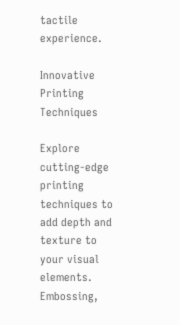tactile experience.

Innovative Printing Techniques

Explore cutting-edge printing techniques to add depth and texture to your visual elements. Embossing,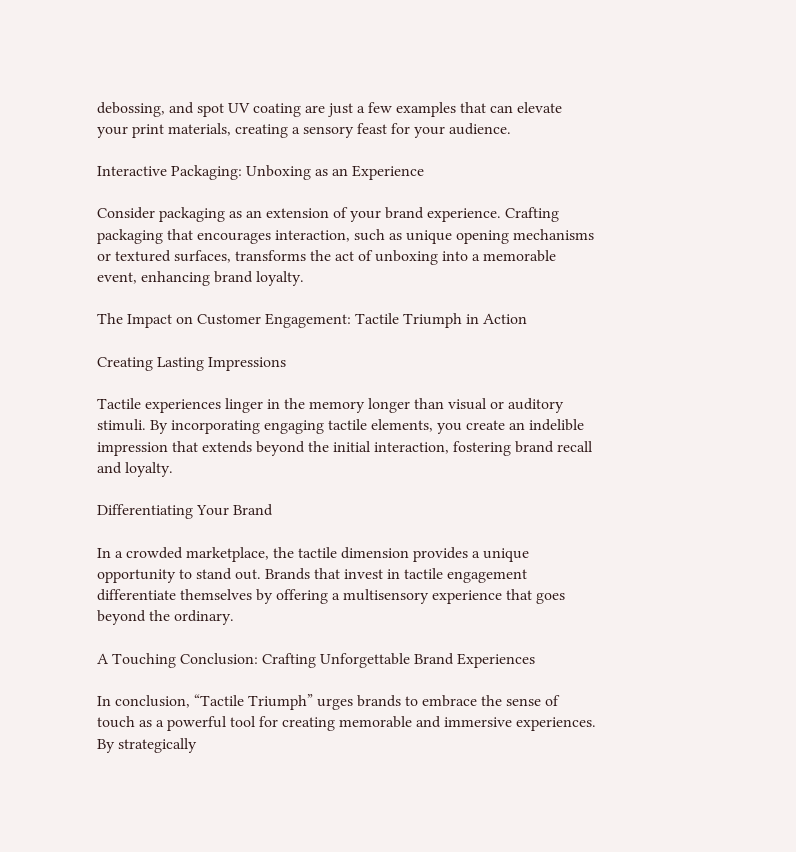debossing, and spot UV coating are just a few examples that can elevate your print materials, creating a sensory feast for your audience.

Interactive Packaging: Unboxing as an Experience

Consider packaging as an extension of your brand experience. Crafting packaging that encourages interaction, such as unique opening mechanisms or textured surfaces, transforms the act of unboxing into a memorable event, enhancing brand loyalty.

The Impact on Customer Engagement: Tactile Triumph in Action

Creating Lasting Impressions

Tactile experiences linger in the memory longer than visual or auditory stimuli. By incorporating engaging tactile elements, you create an indelible impression that extends beyond the initial interaction, fostering brand recall and loyalty.

Differentiating Your Brand

In a crowded marketplace, the tactile dimension provides a unique opportunity to stand out. Brands that invest in tactile engagement differentiate themselves by offering a multisensory experience that goes beyond the ordinary.

A Touching Conclusion: Crafting Unforgettable Brand Experiences

In conclusion, “Tactile Triumph” urges brands to embrace the sense of touch as a powerful tool for creating memorable and immersive experiences. By strategically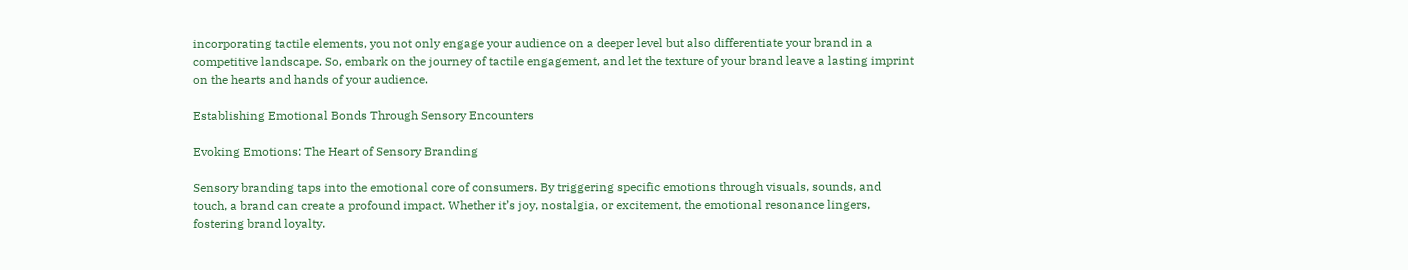incorporating tactile elements, you not only engage your audience on a deeper level but also differentiate your brand in a competitive landscape. So, embark on the journey of tactile engagement, and let the texture of your brand leave a lasting imprint on the hearts and hands of your audience.

Establishing Emotional Bonds Through Sensory Encounters

Evoking Emotions: The Heart of Sensory Branding

Sensory branding taps into the emotional core of consumers. By triggering specific emotions through visuals, sounds, and touch, a brand can create a profound impact. Whether it’s joy, nostalgia, or excitement, the emotional resonance lingers, fostering brand loyalty.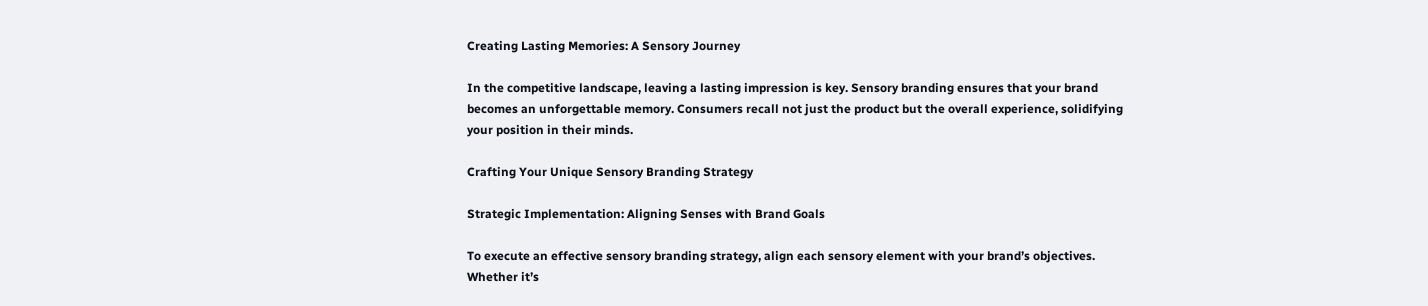Creating Lasting Memories: A Sensory Journey

In the competitive landscape, leaving a lasting impression is key. Sensory branding ensures that your brand becomes an unforgettable memory. Consumers recall not just the product but the overall experience, solidifying your position in their minds.

Crafting Your Unique Sensory Branding Strategy

Strategic Implementation: Aligning Senses with Brand Goals

To execute an effective sensory branding strategy, align each sensory element with your brand’s objectives. Whether it’s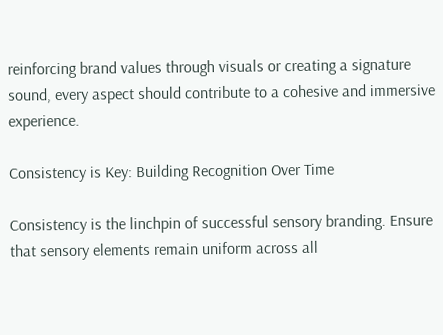reinforcing brand values through visuals or creating a signature sound, every aspect should contribute to a cohesive and immersive experience.

Consistency is Key: Building Recognition Over Time

Consistency is the linchpin of successful sensory branding. Ensure that sensory elements remain uniform across all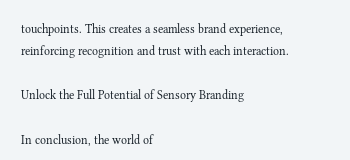touchpoints. This creates a seamless brand experience, reinforcing recognition and trust with each interaction.

Unlock the Full Potential of Sensory Branding

In conclusion, the world of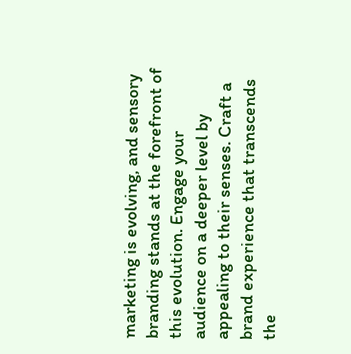marketing is evolving, and sensory branding stands at the forefront of this evolution. Engage your audience on a deeper level by appealing to their senses. Craft a brand experience that transcends the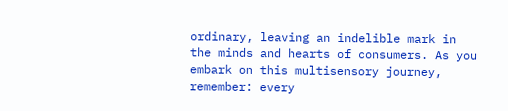ordinary, leaving an indelible mark in the minds and hearts of consumers. As you embark on this multisensory journey, remember: every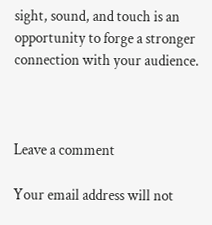sight, sound, and touch is an opportunity to forge a stronger connection with your audience.



Leave a comment

Your email address will not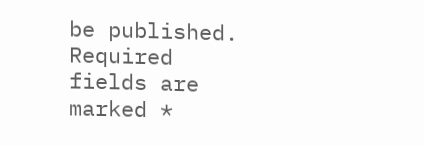be published. Required fields are marked *